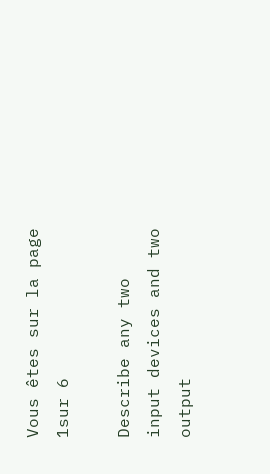Vous êtes sur la page 1sur 6

Describe any two input devices and two output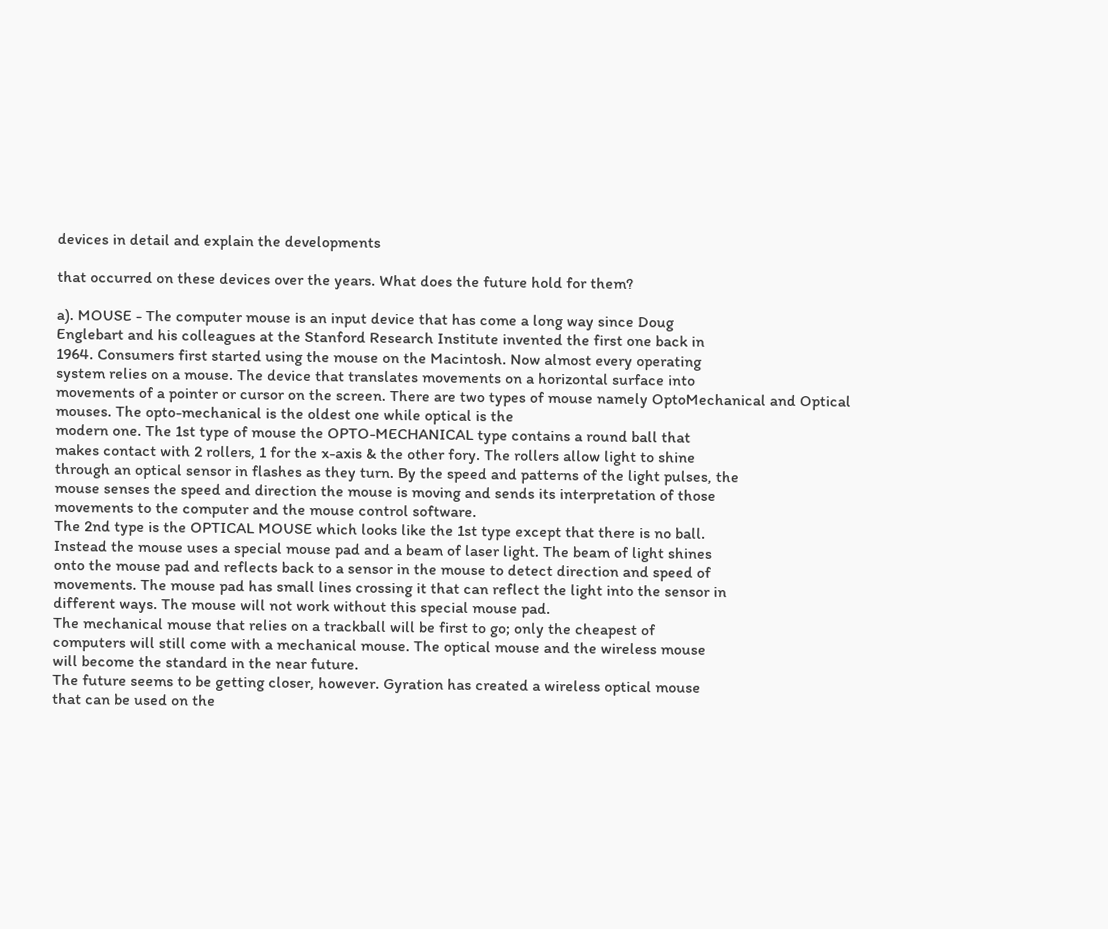devices in detail and explain the developments

that occurred on these devices over the years. What does the future hold for them?

a). MOUSE - The computer mouse is an input device that has come a long way since Doug
Englebart and his colleagues at the Stanford Research Institute invented the first one back in
1964. Consumers first started using the mouse on the Macintosh. Now almost every operating
system relies on a mouse. The device that translates movements on a horizontal surface into
movements of a pointer or cursor on the screen. There are two types of mouse namely OptoMechanical and Optical mouses. The opto-mechanical is the oldest one while optical is the
modern one. The 1st type of mouse the OPTO-MECHANICAL type contains a round ball that
makes contact with 2 rollers, 1 for the x-axis & the other fory. The rollers allow light to shine
through an optical sensor in flashes as they turn. By the speed and patterns of the light pulses, the
mouse senses the speed and direction the mouse is moving and sends its interpretation of those
movements to the computer and the mouse control software.
The 2nd type is the OPTICAL MOUSE which looks like the 1st type except that there is no ball.
Instead the mouse uses a special mouse pad and a beam of laser light. The beam of light shines
onto the mouse pad and reflects back to a sensor in the mouse to detect direction and speed of
movements. The mouse pad has small lines crossing it that can reflect the light into the sensor in
different ways. The mouse will not work without this special mouse pad.
The mechanical mouse that relies on a trackball will be first to go; only the cheapest of
computers will still come with a mechanical mouse. The optical mouse and the wireless mouse
will become the standard in the near future.
The future seems to be getting closer, however. Gyration has created a wireless optical mouse
that can be used on the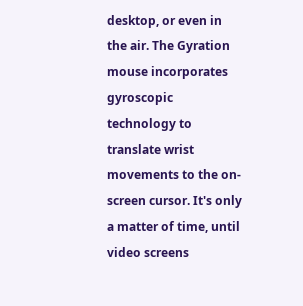desktop, or even in the air. The Gyration mouse incorporates gyroscopic
technology to translate wrist movements to the on-screen cursor. It's only a matter of time, until
video screens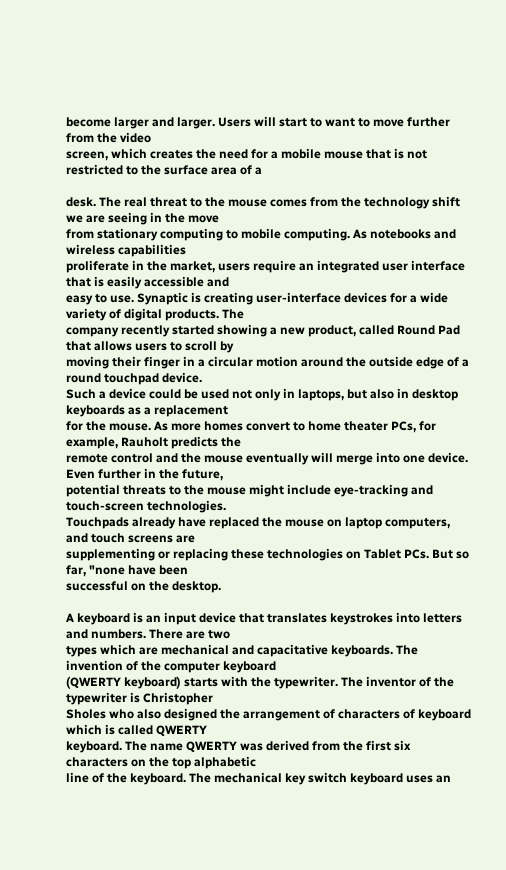become larger and larger. Users will start to want to move further from the video
screen, which creates the need for a mobile mouse that is not restricted to the surface area of a

desk. The real threat to the mouse comes from the technology shift we are seeing in the move
from stationary computing to mobile computing. As notebooks and wireless capabilities
proliferate in the market, users require an integrated user interface that is easily accessible and
easy to use. Synaptic is creating user-interface devices for a wide variety of digital products. The
company recently started showing a new product, called Round Pad that allows users to scroll by
moving their finger in a circular motion around the outside edge of a round touchpad device.
Such a device could be used not only in laptops, but also in desktop keyboards as a replacement
for the mouse. As more homes convert to home theater PCs, for example, Rauholt predicts the
remote control and the mouse eventually will merge into one device. Even further in the future,
potential threats to the mouse might include eye-tracking and touch-screen technologies.
Touchpads already have replaced the mouse on laptop computers, and touch screens are
supplementing or replacing these technologies on Tablet PCs. But so far, "none have been
successful on the desktop.

A keyboard is an input device that translates keystrokes into letters and numbers. There are two
types which are mechanical and capacitative keyboards. The invention of the computer keyboard
(QWERTY keyboard) starts with the typewriter. The inventor of the typewriter is Christopher
Sholes who also designed the arrangement of characters of keyboard which is called QWERTY
keyboard. The name QWERTY was derived from the first six characters on the top alphabetic
line of the keyboard. The mechanical key switch keyboard uses an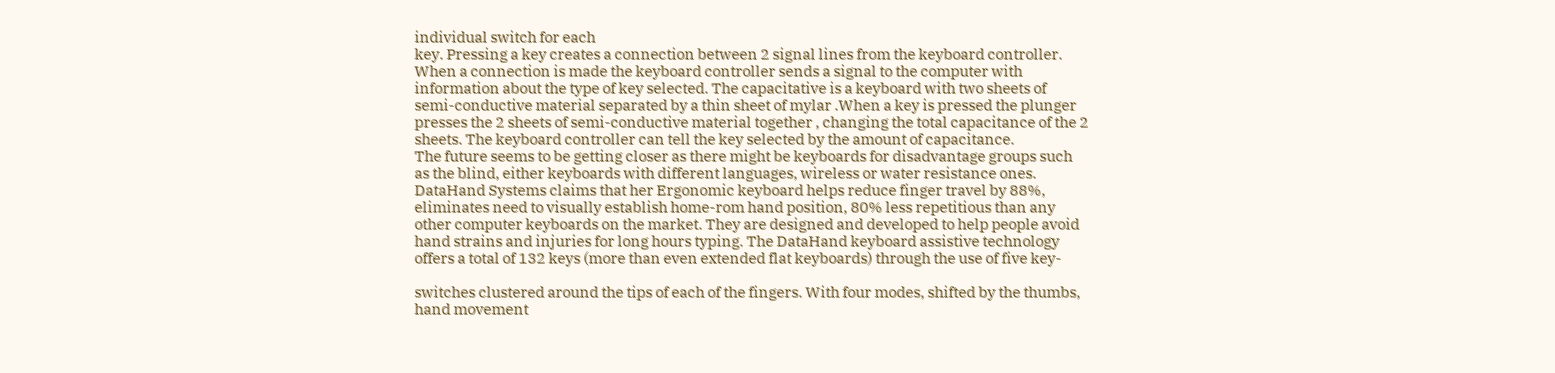individual switch for each
key. Pressing a key creates a connection between 2 signal lines from the keyboard controller.
When a connection is made the keyboard controller sends a signal to the computer with
information about the type of key selected. The capacitative is a keyboard with two sheets of
semi-conductive material separated by a thin sheet of mylar .When a key is pressed the plunger
presses the 2 sheets of semi-conductive material together , changing the total capacitance of the 2
sheets. The keyboard controller can tell the key selected by the amount of capacitance.
The future seems to be getting closer as there might be keyboards for disadvantage groups such
as the blind, either keyboards with different languages, wireless or water resistance ones.
DataHand Systems claims that her Ergonomic keyboard helps reduce finger travel by 88%,
eliminates need to visually establish home-rom hand position, 80% less repetitious than any
other computer keyboards on the market. They are designed and developed to help people avoid
hand strains and injuries for long hours typing. The DataHand keyboard assistive technology
offers a total of 132 keys (more than even extended flat keyboards) through the use of five key-

switches clustered around the tips of each of the fingers. With four modes, shifted by the thumbs,
hand movement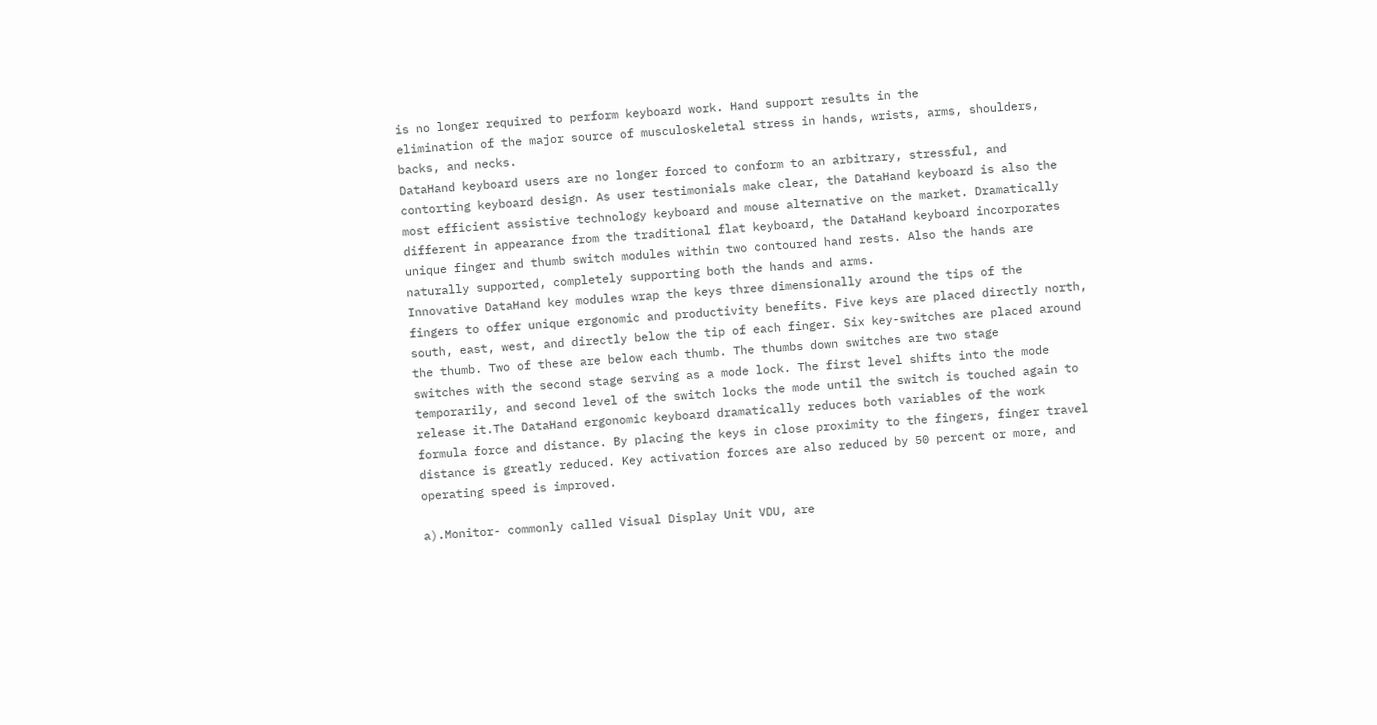is no longer required to perform keyboard work. Hand support results in the
elimination of the major source of musculoskeletal stress in hands, wrists, arms, shoulders,
backs, and necks.
DataHand keyboard users are no longer forced to conform to an arbitrary, stressful, and
contorting keyboard design. As user testimonials make clear, the DataHand keyboard is also the
most efficient assistive technology keyboard and mouse alternative on the market. Dramatically
different in appearance from the traditional flat keyboard, the DataHand keyboard incorporates
unique finger and thumb switch modules within two contoured hand rests. Also the hands are
naturally supported, completely supporting both the hands and arms.
Innovative DataHand key modules wrap the keys three dimensionally around the tips of the
fingers to offer unique ergonomic and productivity benefits. Five keys are placed directly north,
south, east, west, and directly below the tip of each finger. Six key-switches are placed around
the thumb. Two of these are below each thumb. The thumbs down switches are two stage
switches with the second stage serving as a mode lock. The first level shifts into the mode
temporarily, and second level of the switch locks the mode until the switch is touched again to
release it.The DataHand ergonomic keyboard dramatically reduces both variables of the work
formula force and distance. By placing the keys in close proximity to the fingers, finger travel
distance is greatly reduced. Key activation forces are also reduced by 50 percent or more, and
operating speed is improved.

a).Monitor- commonly called Visual Display Unit VDU, are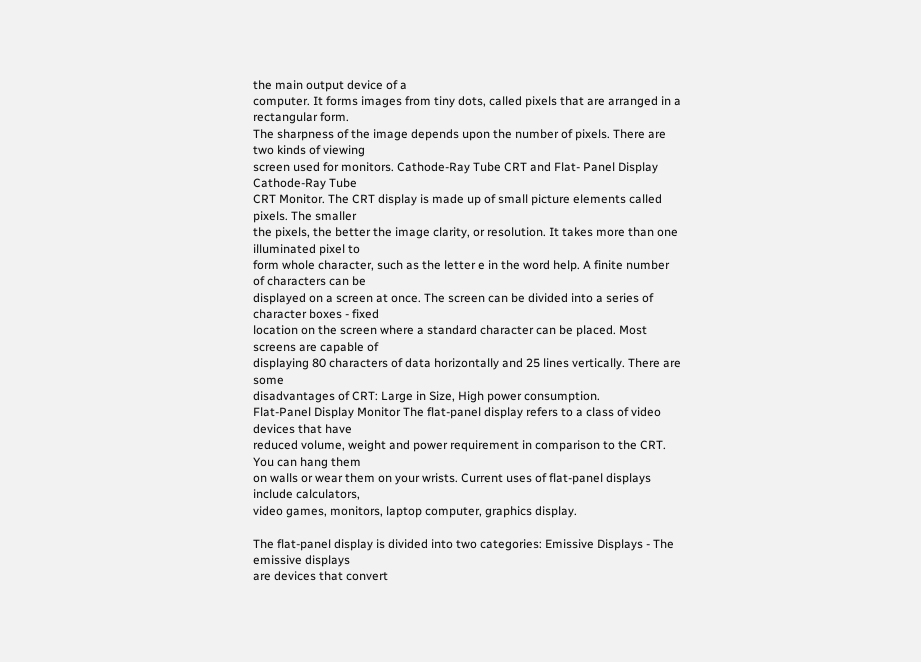the main output device of a
computer. It forms images from tiny dots, called pixels that are arranged in a rectangular form.
The sharpness of the image depends upon the number of pixels. There are two kinds of viewing
screen used for monitors. Cathode-Ray Tube CRT and Flat- Panel Display Cathode-Ray Tube
CRT Monitor. The CRT display is made up of small picture elements called pixels. The smaller
the pixels, the better the image clarity, or resolution. It takes more than one illuminated pixel to
form whole character, such as the letter e in the word help. A finite number of characters can be
displayed on a screen at once. The screen can be divided into a series of character boxes - fixed
location on the screen where a standard character can be placed. Most screens are capable of
displaying 80 characters of data horizontally and 25 lines vertically. There are some
disadvantages of CRT: Large in Size, High power consumption.
Flat-Panel Display Monitor The flat-panel display refers to a class of video devices that have
reduced volume, weight and power requirement in comparison to the CRT. You can hang them
on walls or wear them on your wrists. Current uses of flat-panel displays include calculators,
video games, monitors, laptop computer, graphics display.

The flat-panel display is divided into two categories: Emissive Displays - The emissive displays
are devices that convert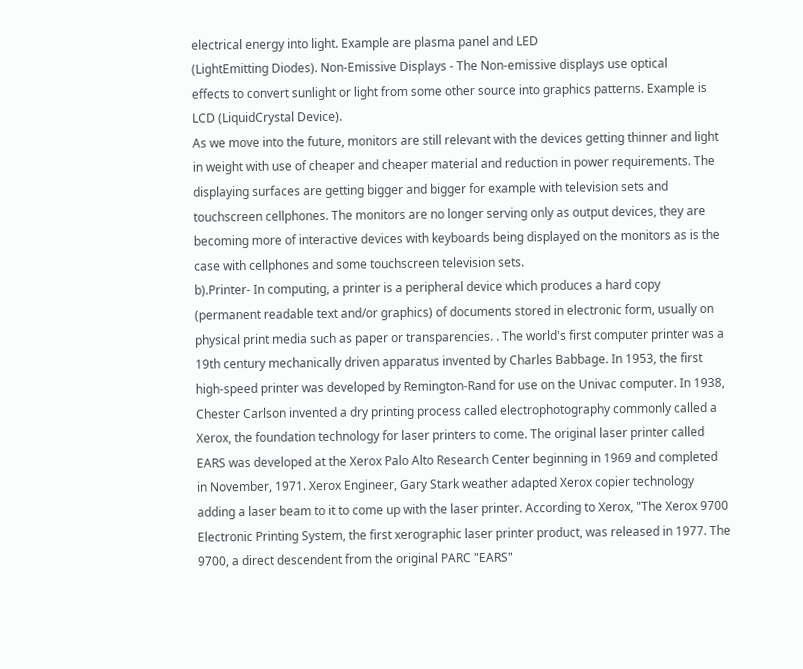electrical energy into light. Example are plasma panel and LED
(LightEmitting Diodes). Non-Emissive Displays - The Non-emissive displays use optical
effects to convert sunlight or light from some other source into graphics patterns. Example is
LCD (LiquidCrystal Device).
As we move into the future, monitors are still relevant with the devices getting thinner and light
in weight with use of cheaper and cheaper material and reduction in power requirements. The
displaying surfaces are getting bigger and bigger for example with television sets and
touchscreen cellphones. The monitors are no longer serving only as output devices, they are
becoming more of interactive devices with keyboards being displayed on the monitors as is the
case with cellphones and some touchscreen television sets.
b).Printer- In computing, a printer is a peripheral device which produces a hard copy
(permanent readable text and/or graphics) of documents stored in electronic form, usually on
physical print media such as paper or transparencies. . The world's first computer printer was a
19th century mechanically driven apparatus invented by Charles Babbage. In 1953, the first
high-speed printer was developed by Remington-Rand for use on the Univac computer. In 1938,
Chester Carlson invented a dry printing process called electrophotography commonly called a
Xerox, the foundation technology for laser printers to come. The original laser printer called
EARS was developed at the Xerox Palo Alto Research Center beginning in 1969 and completed
in November, 1971. Xerox Engineer, Gary Stark weather adapted Xerox copier technology
adding a laser beam to it to come up with the laser printer. According to Xerox, "The Xerox 9700
Electronic Printing System, the first xerographic laser printer product, was released in 1977. The
9700, a direct descendent from the original PARC "EARS"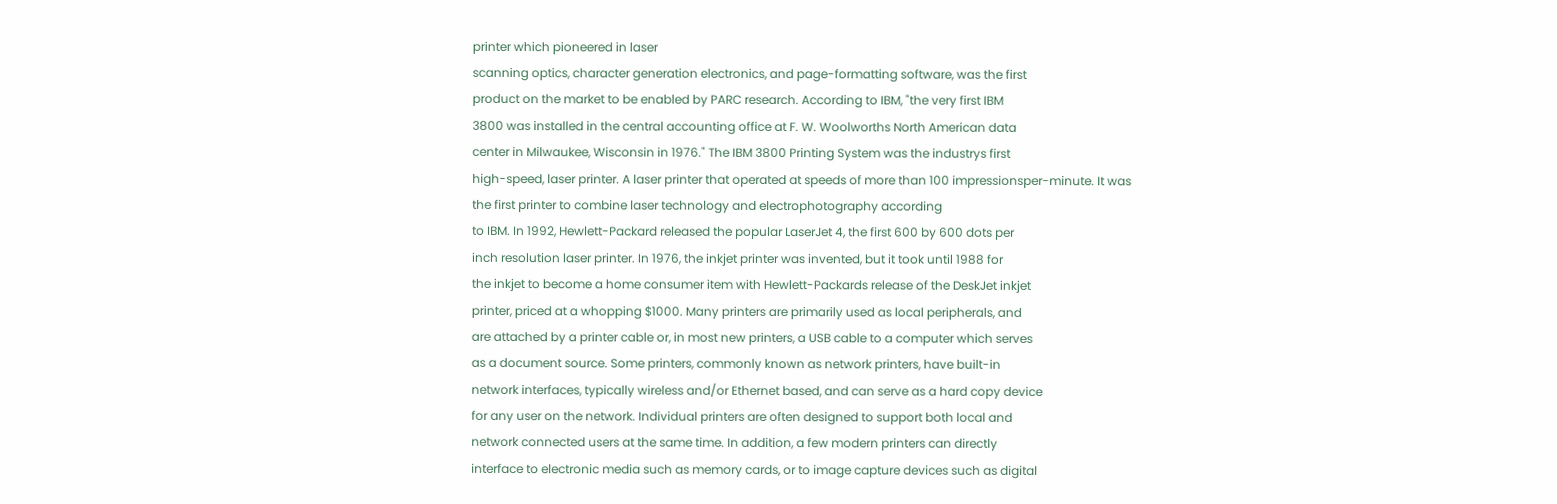printer which pioneered in laser
scanning optics, character generation electronics, and page-formatting software, was the first
product on the market to be enabled by PARC research. According to IBM, "the very first IBM
3800 was installed in the central accounting office at F. W. Woolworths North American data
center in Milwaukee, Wisconsin in 1976." The IBM 3800 Printing System was the industrys first
high-speed, laser printer. A laser printer that operated at speeds of more than 100 impressionsper-minute. It was the first printer to combine laser technology and electrophotography according
to IBM. In 1992, Hewlett-Packard released the popular LaserJet 4, the first 600 by 600 dots per
inch resolution laser printer. In 1976, the inkjet printer was invented, but it took until 1988 for
the inkjet to become a home consumer item with Hewlett-Packards release of the DeskJet inkjet
printer, priced at a whopping $1000. Many printers are primarily used as local peripherals, and
are attached by a printer cable or, in most new printers, a USB cable to a computer which serves
as a document source. Some printers, commonly known as network printers, have built-in
network interfaces, typically wireless and/or Ethernet based, and can serve as a hard copy device
for any user on the network. Individual printers are often designed to support both local and
network connected users at the same time. In addition, a few modern printers can directly
interface to electronic media such as memory cards, or to image capture devices such as digital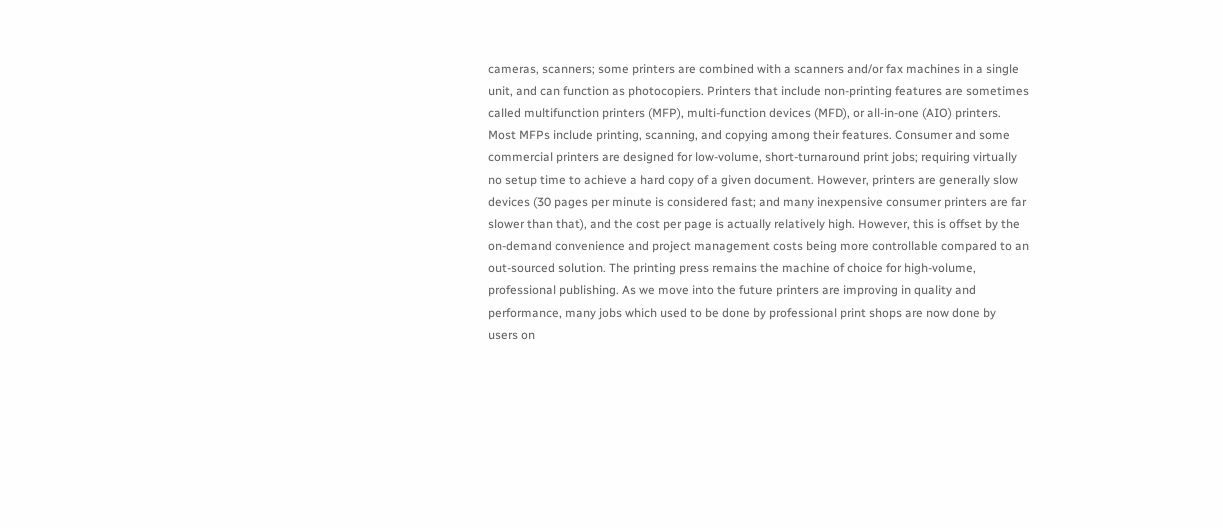cameras, scanners; some printers are combined with a scanners and/or fax machines in a single
unit, and can function as photocopiers. Printers that include non-printing features are sometimes
called multifunction printers (MFP), multi-function devices (MFD), or all-in-one (AIO) printers.
Most MFPs include printing, scanning, and copying among their features. Consumer and some
commercial printers are designed for low-volume, short-turnaround print jobs; requiring virtually
no setup time to achieve a hard copy of a given document. However, printers are generally slow
devices (30 pages per minute is considered fast; and many inexpensive consumer printers are far
slower than that), and the cost per page is actually relatively high. However, this is offset by the
on-demand convenience and project management costs being more controllable compared to an
out-sourced solution. The printing press remains the machine of choice for high-volume,
professional publishing. As we move into the future printers are improving in quality and
performance, many jobs which used to be done by professional print shops are now done by
users on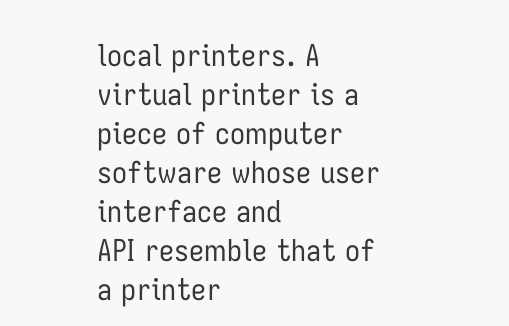local printers. A virtual printer is a piece of computer software whose user interface and
API resemble that of a printer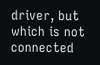driver, but which is not connected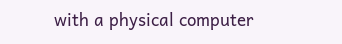with a physical computer